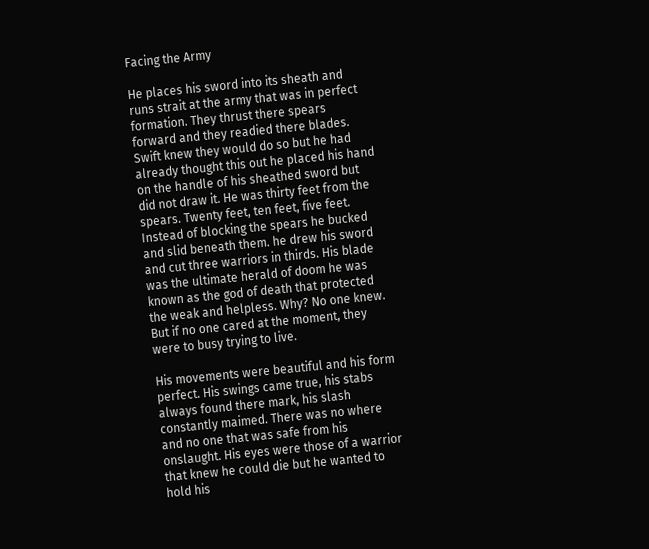Facing the Army

He places his sword into its sheath and runs strait at the army that was in perfect formation. They thrust there spears forward and they readied there blades. Swift knew they would do so but he had already thought this out he placed his hand on the handle of his sheathed sword but did not draw it. He was thirty feet from the spears. Twenty feet, ten feet, five feet. Instead of blocking the spears he bucked and slid beneath them. he drew his sword and cut three warriors in thirds. His blade was the ultimate herald of doom he was known as the god of death that protected the weak and helpless. Why? No one knew. But if no one cared at the moment, they were to busy trying to live.

His movements were beautiful and his form perfect. His swings came true, his stabs always found there mark, his slash constantly maimed. There was no where and no one that was safe from his onslaught. His eyes were those of a warrior that knew he could die but he wanted to hold his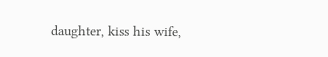daughter, kiss his wife,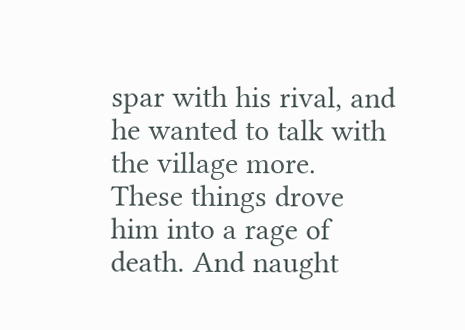spar with his rival, and he wanted to talk with the village more. These things drove him into a rage of death. And naught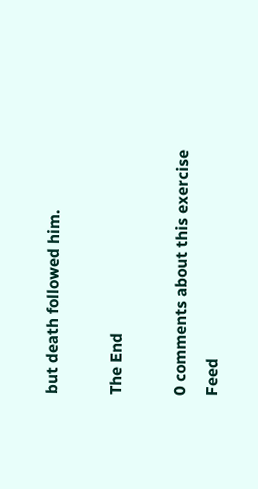but death followed him.

The End

0 comments about this exercise Feed